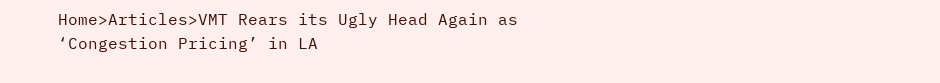Home>Articles>VMT Rears its Ugly Head Again as ‘Congestion Pricing’ in LA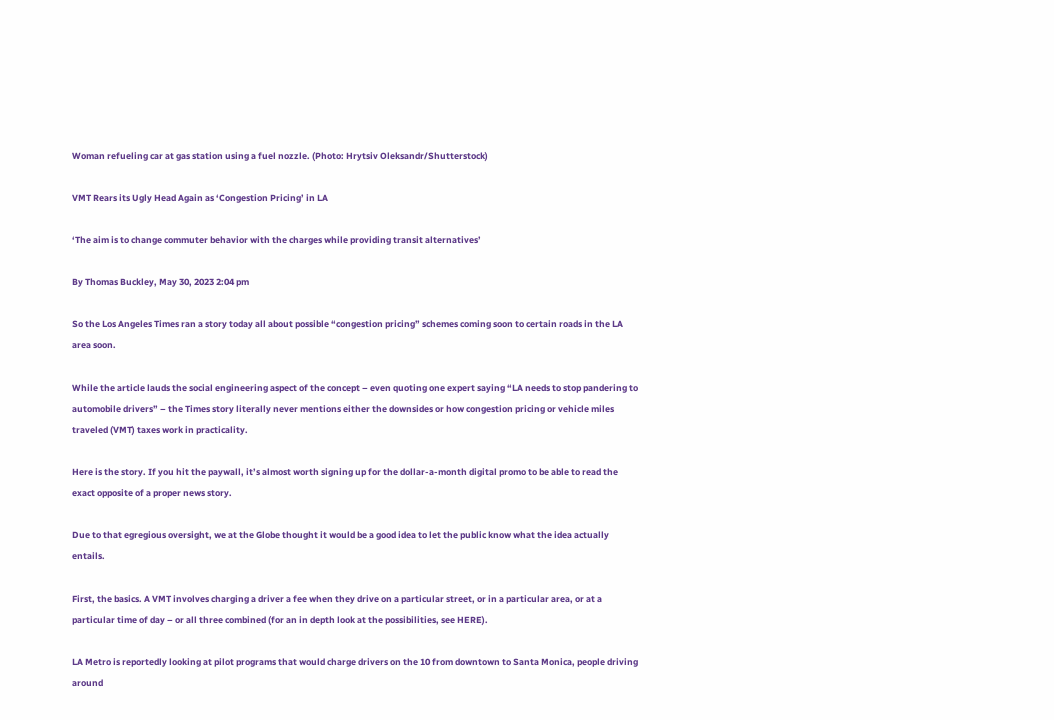Woman refueling car at gas station using a fuel nozzle. (Photo: Hrytsiv Oleksandr/Shutterstock)

VMT Rears its Ugly Head Again as ‘Congestion Pricing’ in LA

‘The aim is to change commuter behavior with the charges while providing transit alternatives’

By Thomas Buckley, May 30, 2023 2:04 pm

So the Los Angeles Times ran a story today all about possible “congestion pricing” schemes coming soon to certain roads in the LA area soon.

While the article lauds the social engineering aspect of the concept – even quoting one expert saying “LA needs to stop pandering to automobile drivers” – the Times story literally never mentions either the downsides or how congestion pricing or vehicle miles traveled (VMT) taxes work in practicality.

Here is the story. If you hit the paywall, it’s almost worth signing up for the dollar-a-month digital promo to be able to read the exact opposite of a proper news story.

Due to that egregious oversight, we at the Globe thought it would be a good idea to let the public know what the idea actually entails.

First, the basics. A VMT involves charging a driver a fee when they drive on a particular street, or in a particular area, or at a particular time of day – or all three combined (for an in depth look at the possibilities, see HERE).

LA Metro is reportedly looking at pilot programs that would charge drivers on the 10 from downtown to Santa Monica, people driving around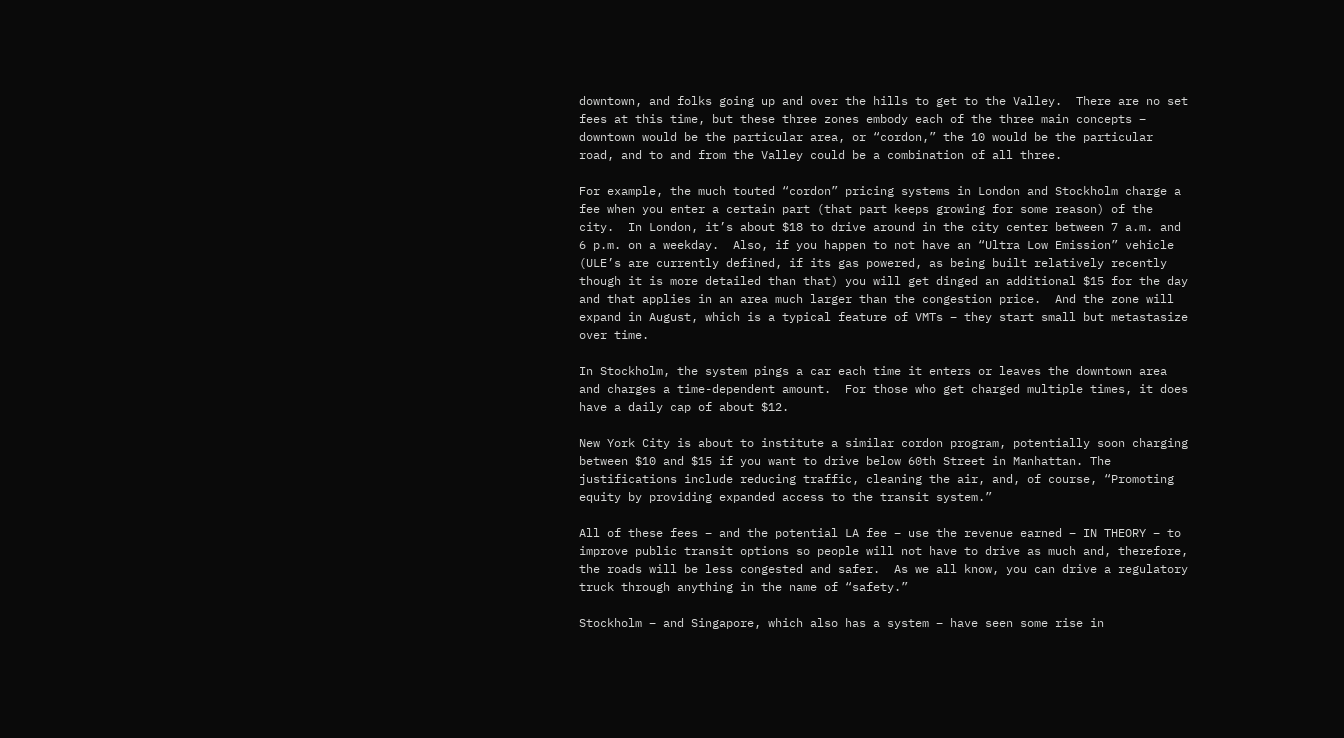downtown, and folks going up and over the hills to get to the Valley.  There are no set fees at this time, but these three zones embody each of the three main concepts – downtown would be the particular area, or “cordon,” the 10 would be the particular road, and to and from the Valley could be a combination of all three.

For example, the much touted “cordon” pricing systems in London and Stockholm charge a fee when you enter a certain part (that part keeps growing for some reason) of the city.  In London, it’s about $18 to drive around in the city center between 7 a.m. and 6 p.m. on a weekday.  Also, if you happen to not have an “Ultra Low Emission” vehicle (ULE’s are currently defined, if its gas powered, as being built relatively recently though it is more detailed than that) you will get dinged an additional $15 for the day and that applies in an area much larger than the congestion price.  And the zone will expand in August, which is a typical feature of VMTs – they start small but metastasize over time.

In Stockholm, the system pings a car each time it enters or leaves the downtown area and charges a time-dependent amount.  For those who get charged multiple times, it does have a daily cap of about $12.

New York City is about to institute a similar cordon program, potentially soon charging between $10 and $15 if you want to drive below 60th Street in Manhattan. The justifications include reducing traffic, cleaning the air, and, of course, “Promoting equity by providing expanded access to the transit system.”

All of these fees – and the potential LA fee – use the revenue earned – IN THEORY – to improve public transit options so people will not have to drive as much and, therefore, the roads will be less congested and safer.  As we all know, you can drive a regulatory truck through anything in the name of “safety.”

Stockholm – and Singapore, which also has a system – have seen some rise in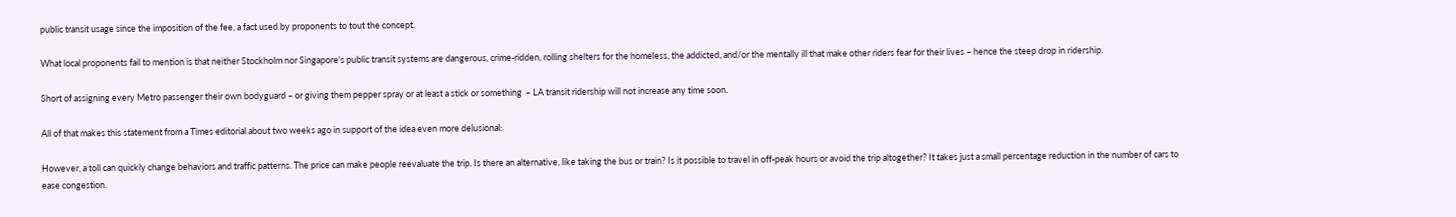public transit usage since the imposition of the fee, a fact used by proponents to tout the concept.

What local proponents fail to mention is that neither Stockholm nor Singapore’s public transit systems are dangerous, crime-ridden, rolling shelters for the homeless, the addicted, and/or the mentally ill that make other riders fear for their lives – hence the steep drop in ridership.

Short of assigning every Metro passenger their own bodyguard – or giving them pepper spray or at least a stick or something  – LA transit ridership will not increase any time soon.

All of that makes this statement from a Times editorial about two weeks ago in support of the idea even more delusional:

However, a toll can quickly change behaviors and traffic patterns. The price can make people reevaluate the trip. Is there an alternative, like taking the bus or train? Is it possible to travel in off-peak hours or avoid the trip altogether? It takes just a small percentage reduction in the number of cars to ease congestion.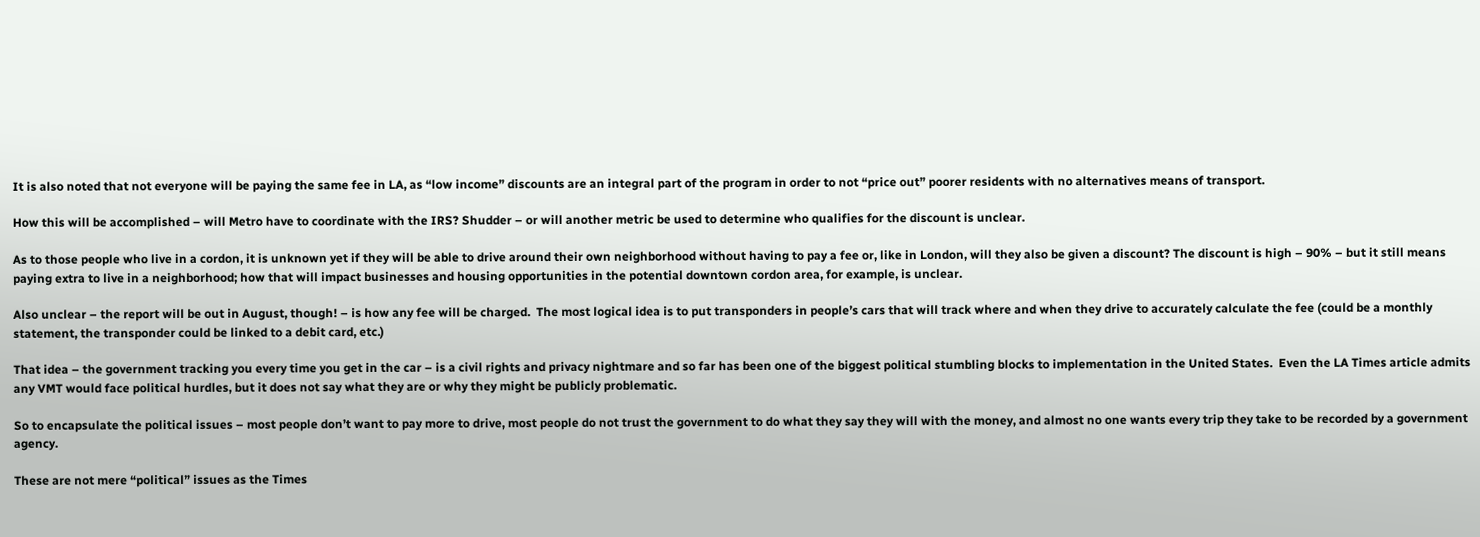It is also noted that not everyone will be paying the same fee in LA, as “low income” discounts are an integral part of the program in order to not “price out” poorer residents with no alternatives means of transport.

How this will be accomplished – will Metro have to coordinate with the IRS? Shudder – or will another metric be used to determine who qualifies for the discount is unclear.

As to those people who live in a cordon, it is unknown yet if they will be able to drive around their own neighborhood without having to pay a fee or, like in London, will they also be given a discount? The discount is high – 90% – but it still means paying extra to live in a neighborhood; how that will impact businesses and housing opportunities in the potential downtown cordon area, for example, is unclear.

Also unclear – the report will be out in August, though! – is how any fee will be charged.  The most logical idea is to put transponders in people’s cars that will track where and when they drive to accurately calculate the fee (could be a monthly statement, the transponder could be linked to a debit card, etc.)

That idea – the government tracking you every time you get in the car – is a civil rights and privacy nightmare and so far has been one of the biggest political stumbling blocks to implementation in the United States.  Even the LA Times article admits any VMT would face political hurdles, but it does not say what they are or why they might be publicly problematic.

So to encapsulate the political issues – most people don’t want to pay more to drive, most people do not trust the government to do what they say they will with the money, and almost no one wants every trip they take to be recorded by a government agency.

These are not mere “political” issues as the Times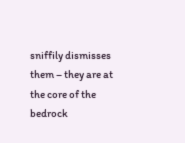sniffily dismisses them – they are at the core of the bedrock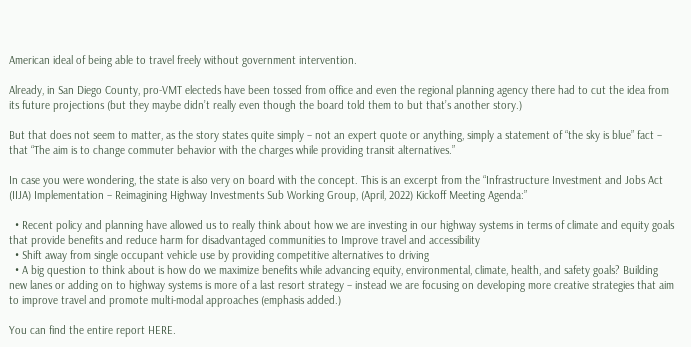American ideal of being able to travel freely without government intervention.

Already, in San Diego County, pro-VMT electeds have been tossed from office and even the regional planning agency there had to cut the idea from its future projections (but they maybe didn’t really even though the board told them to but that’s another story.)

But that does not seem to matter, as the story states quite simply – not an expert quote or anything, simply a statement of “the sky is blue” fact – that “The aim is to change commuter behavior with the charges while providing transit alternatives.”

In case you were wondering, the state is also very on board with the concept. This is an excerpt from the “Infrastructure Investment and Jobs Act (IIJA) Implementation – Reimagining Highway Investments Sub Working Group, (April, 2022) Kickoff Meeting Agenda:”

  • Recent policy and planning have allowed us to really think about how we are investing in our highway systems in terms of climate and equity goals that provide benefits and reduce harm for disadvantaged communities to Improve travel and accessibility
  • Shift away from single occupant vehicle use by providing competitive alternatives to driving
  • A big question to think about is how do we maximize benefits while advancing equity, environmental, climate, health, and safety goals? Building new lanes or adding on to highway systems is more of a last resort strategy – instead we are focusing on developing more creative strategies that aim to improve travel and promote multi-modal approaches (emphasis added.)

You can find the entire report HERE.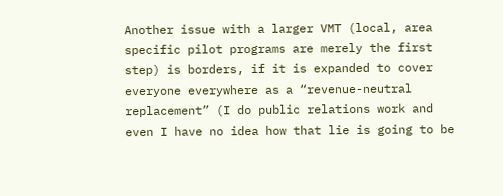Another issue with a larger VMT (local, area specific pilot programs are merely the first step) is borders, if it is expanded to cover everyone everywhere as a “revenue-neutral replacement” (I do public relations work and even I have no idea how that lie is going to be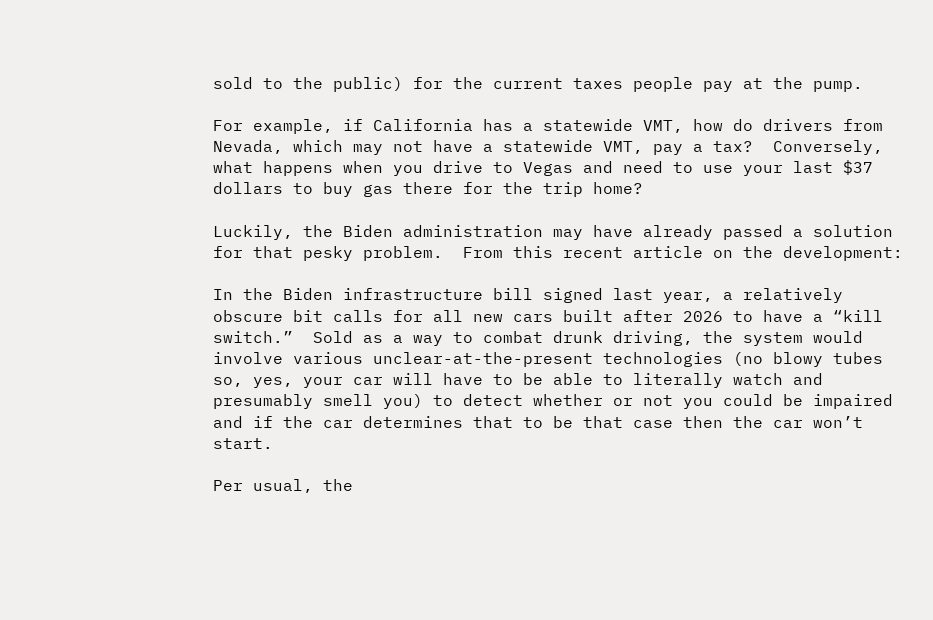sold to the public) for the current taxes people pay at the pump.

For example, if California has a statewide VMT, how do drivers from Nevada, which may not have a statewide VMT, pay a tax?  Conversely, what happens when you drive to Vegas and need to use your last $37 dollars to buy gas there for the trip home?

Luckily, the Biden administration may have already passed a solution for that pesky problem.  From this recent article on the development:

In the Biden infrastructure bill signed last year, a relatively obscure bit calls for all new cars built after 2026 to have a “kill switch.”  Sold as a way to combat drunk driving, the system would involve various unclear-at-the-present technologies (no blowy tubes so, yes, your car will have to be able to literally watch and presumably smell you) to detect whether or not you could be impaired and if the car determines that to be that case then the car won’t start.

Per usual, the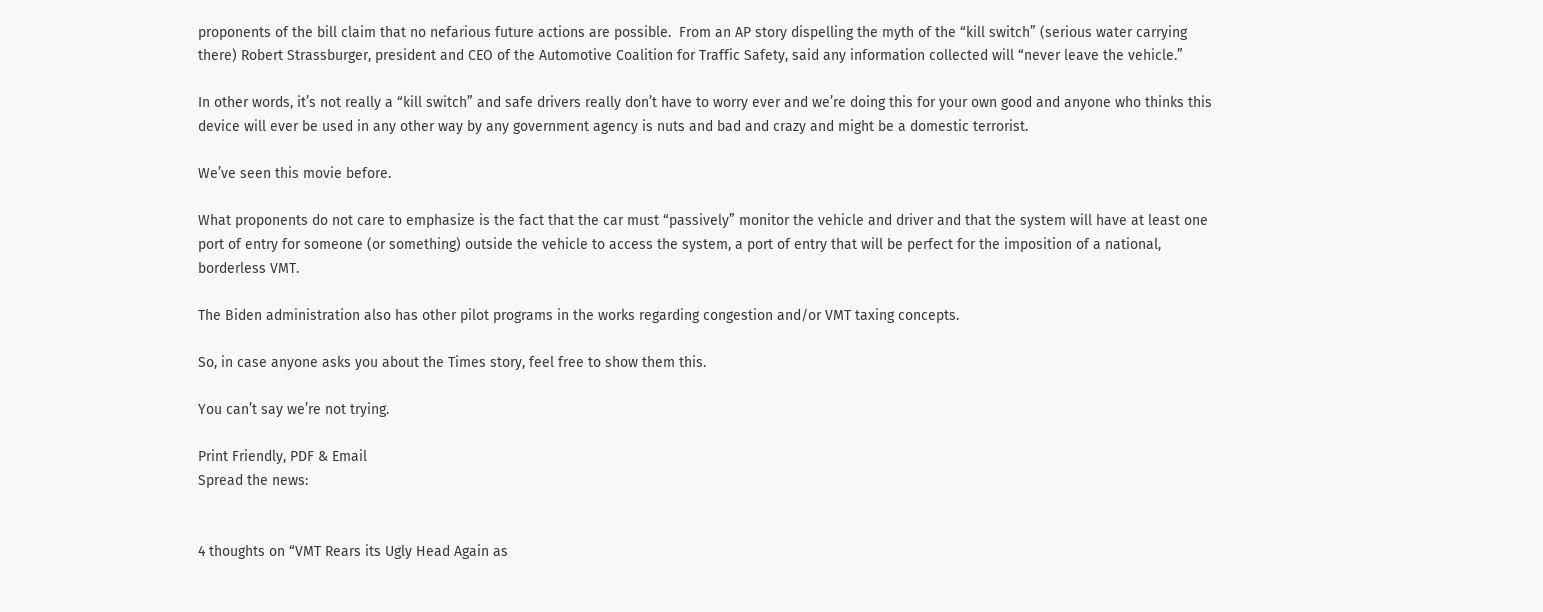proponents of the bill claim that no nefarious future actions are possible.  From an AP story dispelling the myth of the “kill switch” (serious water carrying there) Robert Strassburger, president and CEO of the Automotive Coalition for Traffic Safety, said any information collected will “never leave the vehicle.”

In other words, it’s not really a “kill switch” and safe drivers really don’t have to worry ever and we’re doing this for your own good and anyone who thinks this device will ever be used in any other way by any government agency is nuts and bad and crazy and might be a domestic terrorist.

We’ve seen this movie before.

What proponents do not care to emphasize is the fact that the car must “passively” monitor the vehicle and driver and that the system will have at least one port of entry for someone (or something) outside the vehicle to access the system, a port of entry that will be perfect for the imposition of a national, borderless VMT.

The Biden administration also has other pilot programs in the works regarding congestion and/or VMT taxing concepts.

So, in case anyone asks you about the Times story, feel free to show them this.

You can’t say we’re not trying.

Print Friendly, PDF & Email
Spread the news:


4 thoughts on “VMT Rears its Ugly Head Again as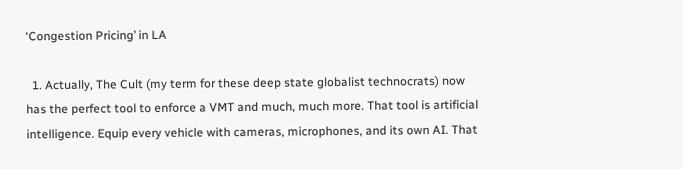‘Congestion Pricing’ in LA

  1. Actually, The Cult (my term for these deep state globalist technocrats) now has the perfect tool to enforce a VMT and much, much more. That tool is artificial intelligence. Equip every vehicle with cameras, microphones, and its own AI. That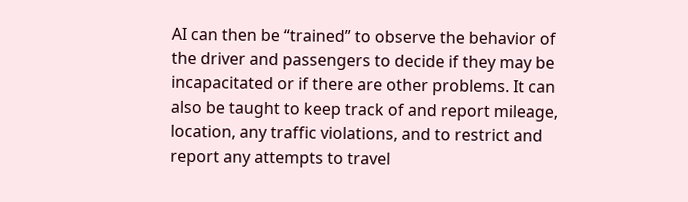AI can then be “trained” to observe the behavior of the driver and passengers to decide if they may be incapacitated or if there are other problems. It can also be taught to keep track of and report mileage, location, any traffic violations, and to restrict and report any attempts to travel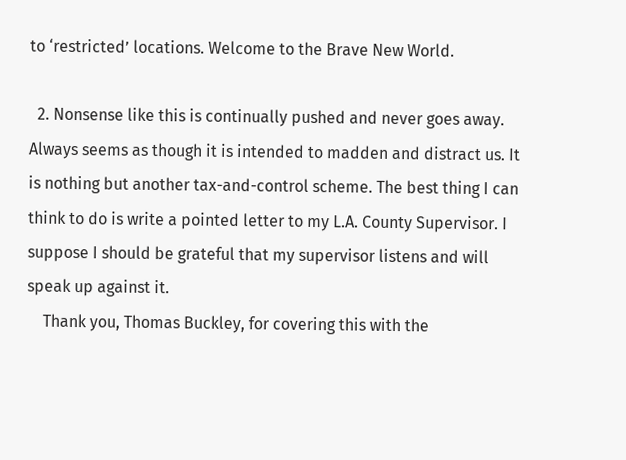to ‘restricted’ locations. Welcome to the Brave New World.

  2. Nonsense like this is continually pushed and never goes away. Always seems as though it is intended to madden and distract us. It is nothing but another tax-and-control scheme. The best thing I can think to do is write a pointed letter to my L.A. County Supervisor. I suppose I should be grateful that my supervisor listens and will speak up against it.
    Thank you, Thomas Buckley, for covering this with the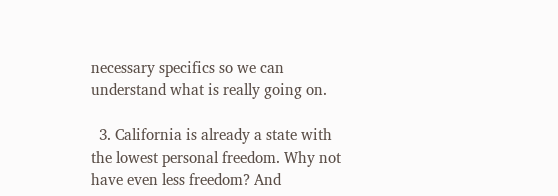necessary specifics so we can understand what is really going on.

  3. California is already a state with the lowest personal freedom. Why not have even less freedom? And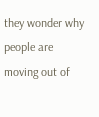they wonder why people are moving out of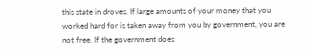this state in droves. If large amounts of your money that you worked hard for is taken away from you by government, you are not free. If the government does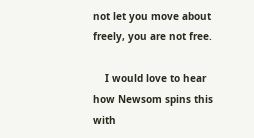not let you move about freely, you are not free.

    I would love to hear how Newsom spins this with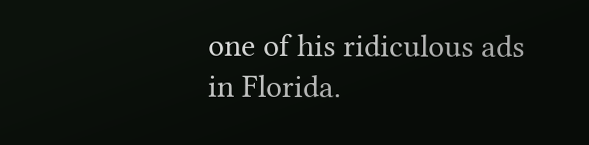one of his ridiculous ads in Florida.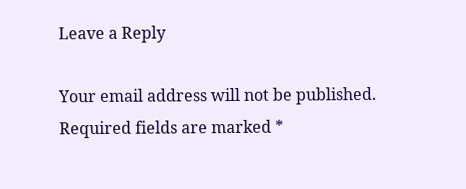Leave a Reply

Your email address will not be published. Required fields are marked *